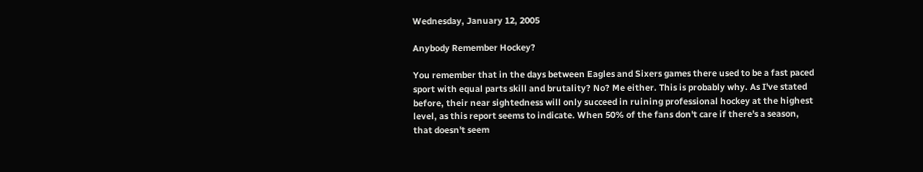Wednesday, January 12, 2005

Anybody Remember Hockey?

You remember that in the days between Eagles and Sixers games there used to be a fast paced sport with equal parts skill and brutality? No? Me either. This is probably why. As I've stated before, their near sightedness will only succeed in ruining professional hockey at the highest level, as this report seems to indicate. When 50% of the fans don't care if there's a season, that doesn't seem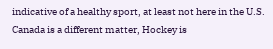indicative of a healthy sport, at least not here in the U.S. Canada is a different matter, Hockey is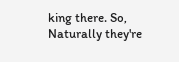king there. So, Naturally they're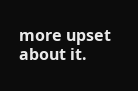more upset about it.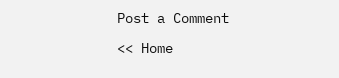Post a Comment

<< Home